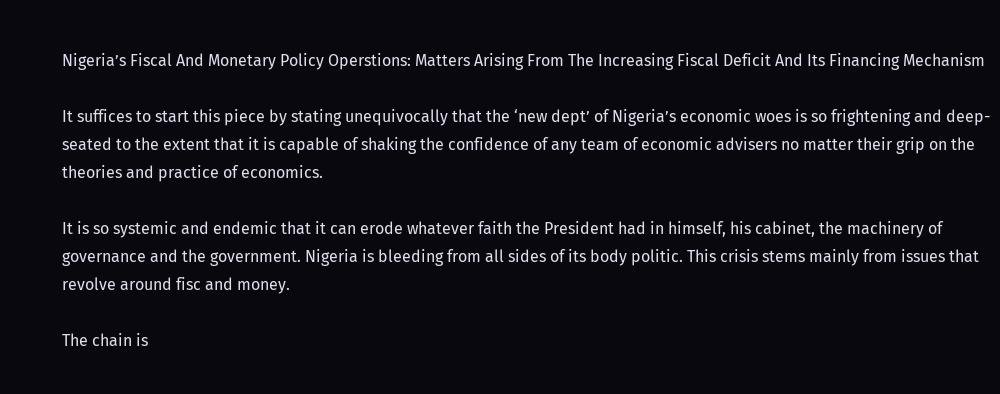Nigeria’s Fiscal And Monetary Policy Operstions: Matters Arising From The Increasing Fiscal Deficit And Its Financing Mechanism

It suffices to start this piece by stating unequivocally that the ‘new dept’ of Nigeria’s economic woes is so frightening and deep-seated to the extent that it is capable of shaking the confidence of any team of economic advisers no matter their grip on the theories and practice of economics.

It is so systemic and endemic that it can erode whatever faith the President had in himself, his cabinet, the machinery of governance and the government. Nigeria is bleeding from all sides of its body politic. This crisis stems mainly from issues that revolve around fisc and money.

The chain is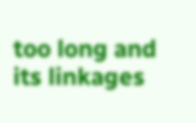too long and its linkages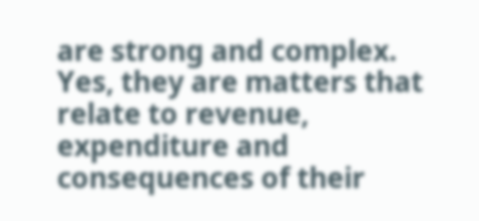are strong and complex. Yes, they are matters that relate to revenue, expenditure and consequences of their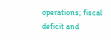operations; fiscal deficit and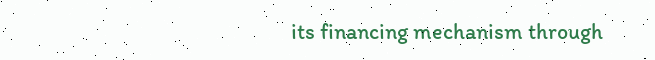its financing mechanism through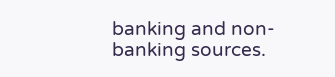banking and non-banking sources.